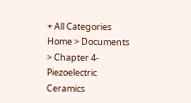+ All Categories
Home > Documents > Chapter 4-Piezoelectric Ceramics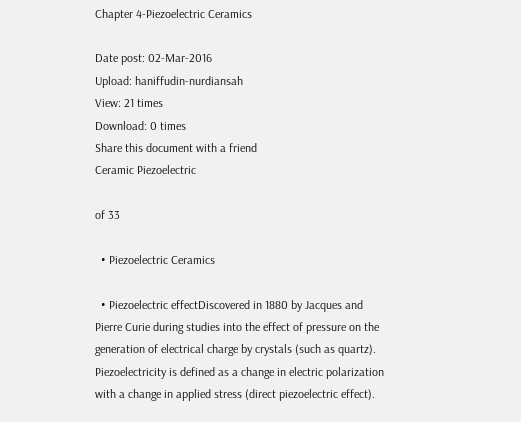Chapter 4-Piezoelectric Ceramics

Date post: 02-Mar-2016
Upload: haniffudin-nurdiansah
View: 21 times
Download: 0 times
Share this document with a friend
Ceramic Piezoelectric

of 33

  • Piezoelectric Ceramics

  • Piezoelectric effectDiscovered in 1880 by Jacques and Pierre Curie during studies into the effect of pressure on the generation of electrical charge by crystals (such as quartz). Piezoelectricity is defined as a change in electric polarization with a change in applied stress (direct piezoelectric effect).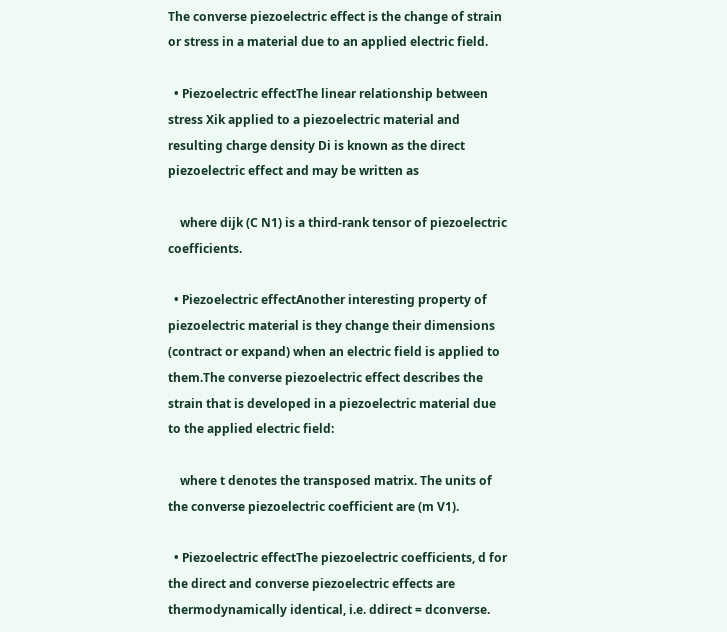The converse piezoelectric effect is the change of strain or stress in a material due to an applied electric field.

  • Piezoelectric effectThe linear relationship between stress Xik applied to a piezoelectric material and resulting charge density Di is known as the direct piezoelectric effect and may be written as

    where dijk (C N1) is a third-rank tensor of piezoelectric coefficients.

  • Piezoelectric effectAnother interesting property of piezoelectric material is they change their dimensions (contract or expand) when an electric field is applied to them.The converse piezoelectric effect describes the strain that is developed in a piezoelectric material due to the applied electric field:

    where t denotes the transposed matrix. The units of the converse piezoelectric coefficient are (m V1).

  • Piezoelectric effectThe piezoelectric coefficients, d for the direct and converse piezoelectric effects are thermodynamically identical, i.e. ddirect = dconverse.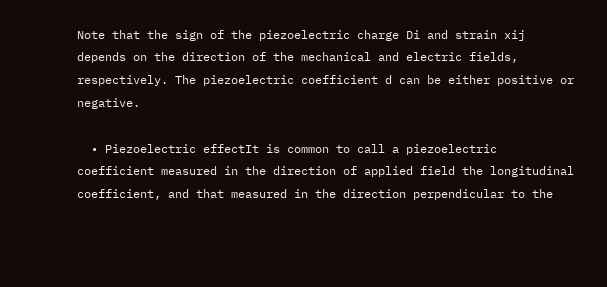Note that the sign of the piezoelectric charge Di and strain xij depends on the direction of the mechanical and electric fields, respectively. The piezoelectric coefficient d can be either positive or negative.

  • Piezoelectric effectIt is common to call a piezoelectric coefficient measured in the direction of applied field the longitudinal coefficient, and that measured in the direction perpendicular to the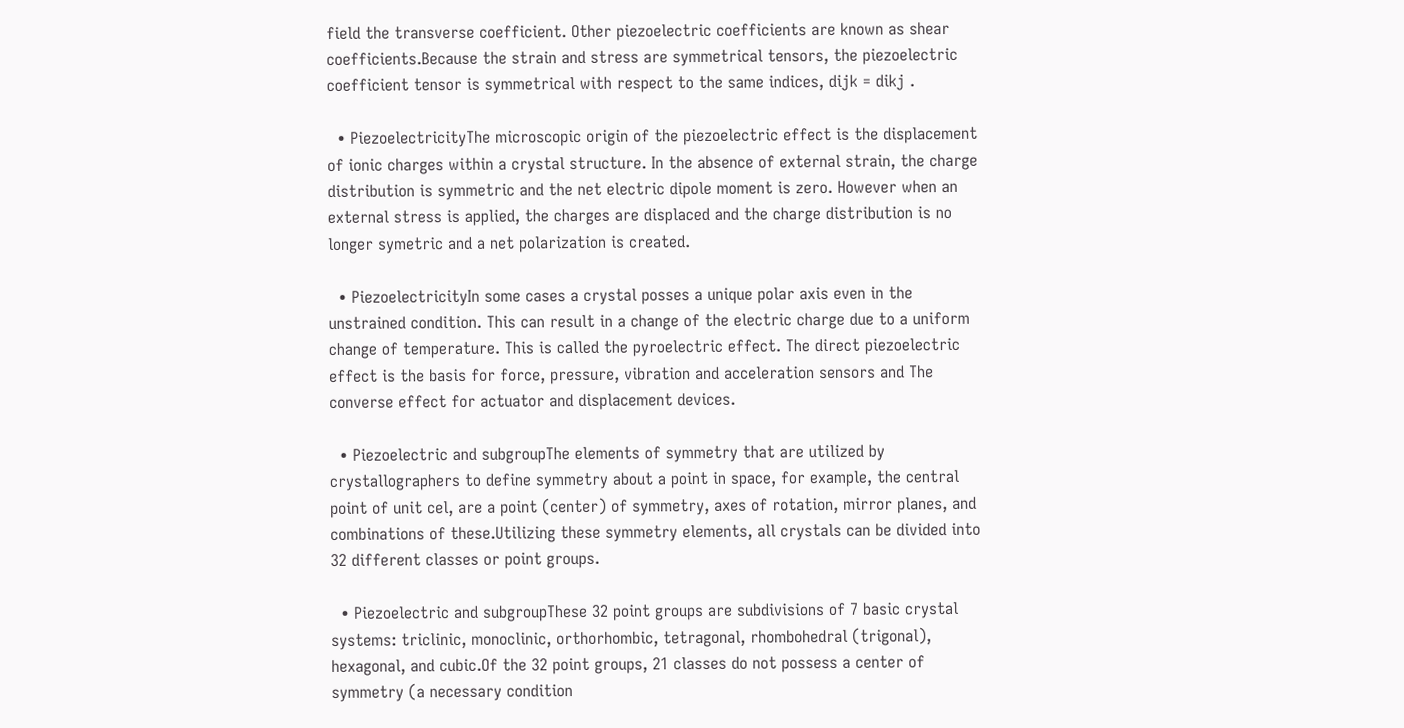field the transverse coefficient. Other piezoelectric coefficients are known as shear coefficients.Because the strain and stress are symmetrical tensors, the piezoelectric coefficient tensor is symmetrical with respect to the same indices, dijk = dikj .

  • PiezoelectricityThe microscopic origin of the piezoelectric effect is the displacement of ionic charges within a crystal structure. In the absence of external strain, the charge distribution is symmetric and the net electric dipole moment is zero. However when an external stress is applied, the charges are displaced and the charge distribution is no longer symetric and a net polarization is created.

  • PiezoelectricityIn some cases a crystal posses a unique polar axis even in the unstrained condition. This can result in a change of the electric charge due to a uniform change of temperature. This is called the pyroelectric effect. The direct piezoelectric effect is the basis for force, pressure, vibration and acceleration sensors and The converse effect for actuator and displacement devices.

  • Piezoelectric and subgroupThe elements of symmetry that are utilized by crystallographers to define symmetry about a point in space, for example, the central point of unit cel, are a point (center) of symmetry, axes of rotation, mirror planes, and combinations of these.Utilizing these symmetry elements, all crystals can be divided into 32 different classes or point groups.

  • Piezoelectric and subgroupThese 32 point groups are subdivisions of 7 basic crystal systems: triclinic, monoclinic, orthorhombic, tetragonal, rhombohedral (trigonal), hexagonal, and cubic.Of the 32 point groups, 21 classes do not possess a center of symmetry (a necessary condition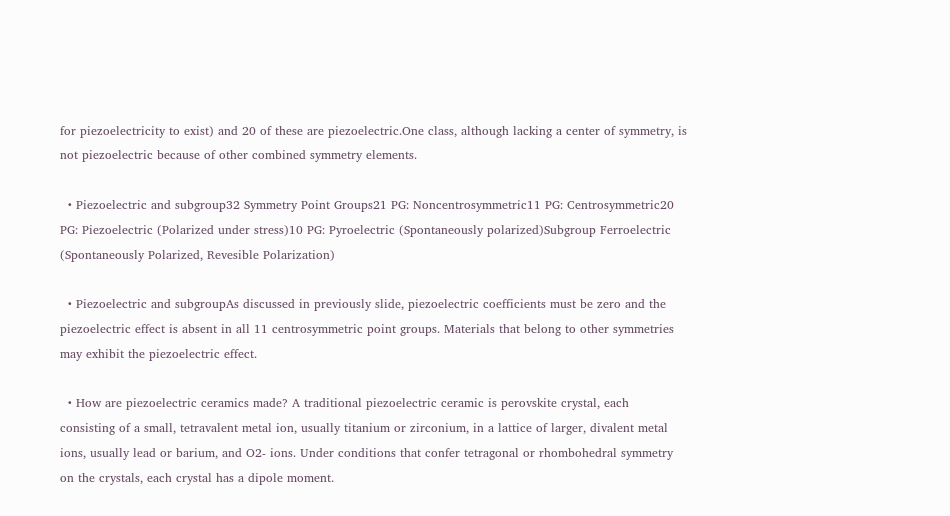for piezoelectricity to exist) and 20 of these are piezoelectric.One class, although lacking a center of symmetry, is not piezoelectric because of other combined symmetry elements.

  • Piezoelectric and subgroup32 Symmetry Point Groups21 PG: Noncentrosymmetric11 PG: Centrosymmetric20 PG: Piezoelectric (Polarized under stress)10 PG: Pyroelectric (Spontaneously polarized)Subgroup Ferroelectric (Spontaneously Polarized, Revesible Polarization)

  • Piezoelectric and subgroupAs discussed in previously slide, piezoelectric coefficients must be zero and the piezoelectric effect is absent in all 11 centrosymmetric point groups. Materials that belong to other symmetries may exhibit the piezoelectric effect.

  • How are piezoelectric ceramics made? A traditional piezoelectric ceramic is perovskite crystal, each consisting of a small, tetravalent metal ion, usually titanium or zirconium, in a lattice of larger, divalent metal ions, usually lead or barium, and O2- ions. Under conditions that confer tetragonal or rhombohedral symmetry on the crystals, each crystal has a dipole moment.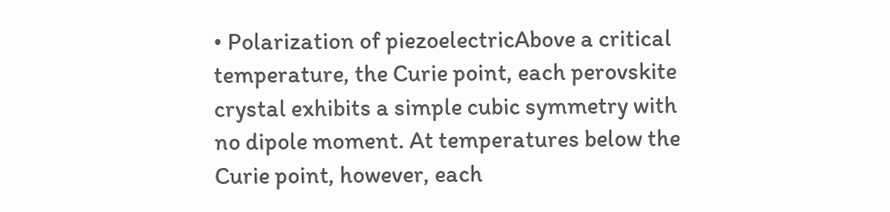• Polarization of piezoelectricAbove a critical temperature, the Curie point, each perovskite crystal exhibits a simple cubic symmetry with no dipole moment. At temperatures below the Curie point, however, each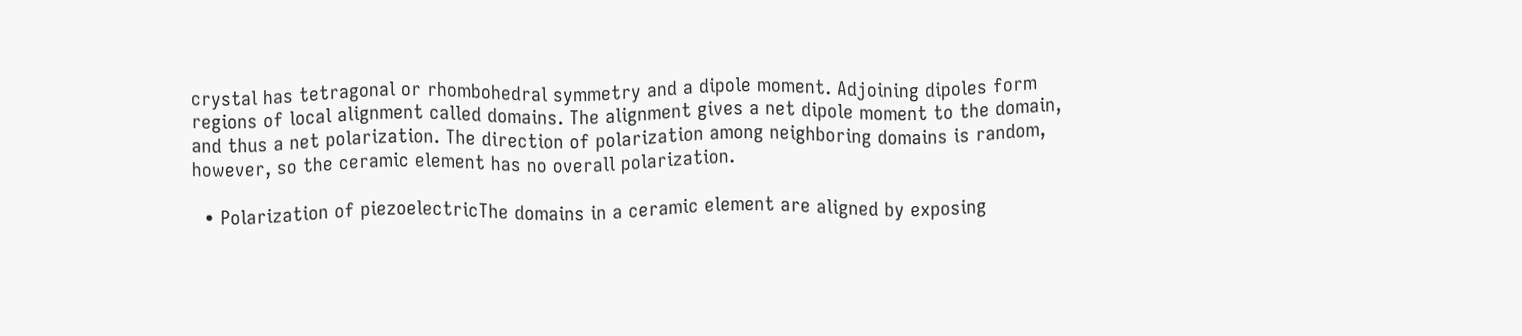crystal has tetragonal or rhombohedral symmetry and a dipole moment. Adjoining dipoles form regions of local alignment called domains. The alignment gives a net dipole moment to the domain, and thus a net polarization. The direction of polarization among neighboring domains is random, however, so the ceramic element has no overall polarization.

  • Polarization of piezoelectricThe domains in a ceramic element are aligned by exposing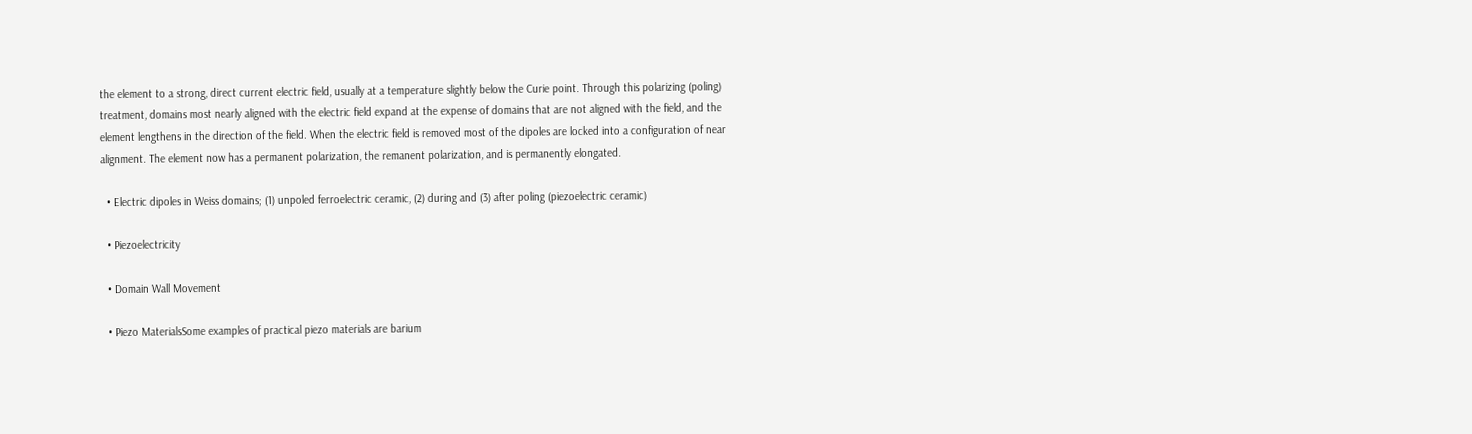the element to a strong, direct current electric field, usually at a temperature slightly below the Curie point. Through this polarizing (poling) treatment, domains most nearly aligned with the electric field expand at the expense of domains that are not aligned with the field, and the element lengthens in the direction of the field. When the electric field is removed most of the dipoles are locked into a configuration of near alignment. The element now has a permanent polarization, the remanent polarization, and is permanently elongated.

  • Electric dipoles in Weiss domains; (1) unpoled ferroelectric ceramic, (2) during and (3) after poling (piezoelectric ceramic)

  • Piezoelectricity

  • Domain Wall Movement

  • Piezo MaterialsSome examples of practical piezo materials are barium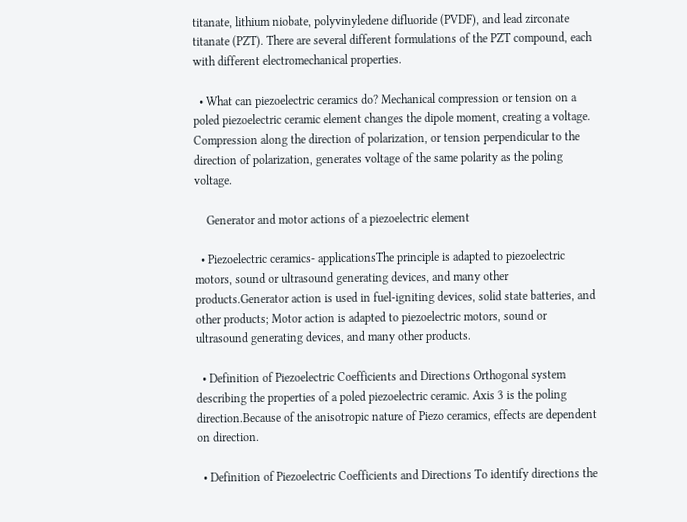titanate, lithium niobate, polyvinyledene difluoride (PVDF), and lead zirconate titanate (PZT). There are several different formulations of the PZT compound, each with different electromechanical properties.

  • What can piezoelectric ceramics do? Mechanical compression or tension on a poled piezoelectric ceramic element changes the dipole moment, creating a voltage. Compression along the direction of polarization, or tension perpendicular to the direction of polarization, generates voltage of the same polarity as the poling voltage.

    Generator and motor actions of a piezoelectric element

  • Piezoelectric ceramics- applicationsThe principle is adapted to piezoelectric motors, sound or ultrasound generating devices, and many other products.Generator action is used in fuel-igniting devices, solid state batteries, and other products; Motor action is adapted to piezoelectric motors, sound or ultrasound generating devices, and many other products.

  • Definition of Piezoelectric Coefficients and Directions Orthogonal system describing the properties of a poled piezoelectric ceramic. Axis 3 is the poling direction.Because of the anisotropic nature of Piezo ceramics, effects are dependent on direction.

  • Definition of Piezoelectric Coefficients and Directions To identify directions the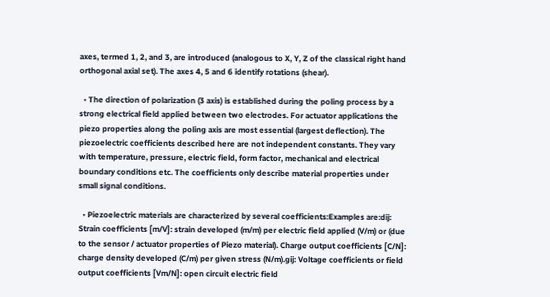axes, termed 1, 2, and 3, are introduced (analogous to X, Y, Z of the classical right hand orthogonal axial set). The axes 4, 5 and 6 identify rotations (shear).

  • The direction of polarization (3 axis) is established during the poling process by a strong electrical field applied between two electrodes. For actuator applications the piezo properties along the poling axis are most essential (largest deflection). The piezoelectric coefficients described here are not independent constants. They vary with temperature, pressure, electric field, form factor, mechanical and electrical boundary conditions etc. The coefficients only describe material properties under small signal conditions.

  • Piezoelectric materials are characterized by several coefficients:Examples are:dij: Strain coefficients [m/V]: strain developed (m/m) per electric field applied (V/m) or (due to the sensor / actuator properties of Piezo material). Charge output coefficients [C/N]: charge density developed (C/m) per given stress (N/m).gij: Voltage coefficients or field output coefficients [Vm/N]: open circuit electric field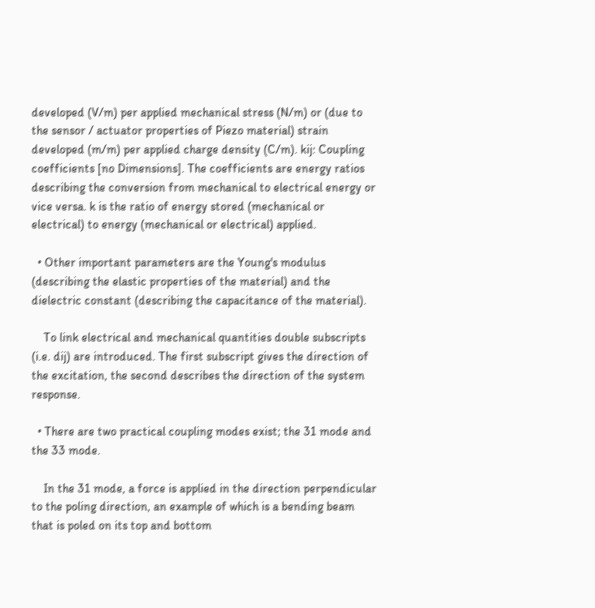developed (V/m) per applied mechanical stress (N/m) or (due to the sensor / actuator properties of Piezo material) strain developed (m/m) per applied charge density (C/m). kij: Coupling coefficients [no Dimensions]. The coefficients are energy ratios describing the conversion from mechanical to electrical energy or vice versa. k is the ratio of energy stored (mechanical or electrical) to energy (mechanical or electrical) applied.

  • Other important parameters are the Young's modulus (describing the elastic properties of the material) and the dielectric constant (describing the capacitance of the material).

    To link electrical and mechanical quantities double subscripts (i.e. dij) are introduced. The first subscript gives the direction of the excitation, the second describes the direction of the system response.

  • There are two practical coupling modes exist; the 31 mode and the 33 mode.

    In the 31 mode, a force is applied in the direction perpendicular to the poling direction, an example of which is a bending beam that is poled on its top and bottom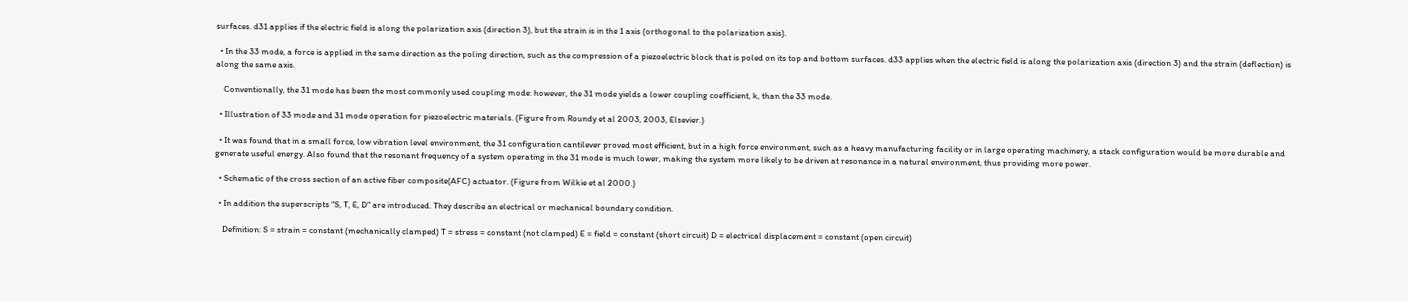surfaces. d31 applies if the electric field is along the polarization axis (direction 3), but the strain is in the 1 axis (orthogonal to the polarization axis).

  • In the 33 mode, a force is applied in the same direction as the poling direction, such as the compression of a piezoelectric block that is poled on its top and bottom surfaces. d33 applies when the electric field is along the polarization axis (direction 3) and the strain (deflection) is along the same axis.

    Conventionally, the 31 mode has been the most commonly used coupling mode: however, the 31 mode yields a lower coupling coefficient, k, than the 33 mode.

  • Illustration of 33 mode and 31 mode operation for piezoelectric materials. (Figure from Roundy et al 2003, 2003, Elsevier.)

  • It was found that in a small force, low vibration level environment, the 31 configuration cantilever proved most efficient, but in a high force environment, such as a heavy manufacturing facility or in large operating machinery, a stack configuration would be more durable and generate useful energy. Also found that the resonant frequency of a system operating in the 31 mode is much lower, making the system more likely to be driven at resonance in a natural environment, thus providing more power.

  • Schematic of the cross section of an active fiber composite(AFC) actuator. (Figure from Wilkie et al 2000.)

  • In addition the superscripts "S, T, E, D" are introduced. They describe an electrical or mechanical boundary condition.

    Definition: S = strain = constant (mechanically clamped) T = stress = constant (not clamped) E = field = constant (short circuit) D = electrical displacement = constant (open circuit)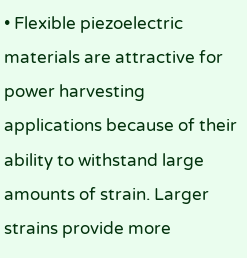• Flexible piezoelectric materials are attractive for power harvesting applications because of their ability to withstand large amounts of strain. Larger strains provide more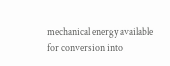mechanical energy available for conversion into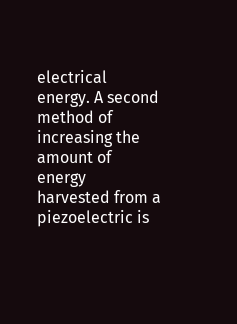electrical energy. A second method of increasing the amount of energy harvested from a piezoelectric is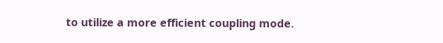to utilize a more efficient coupling mode.